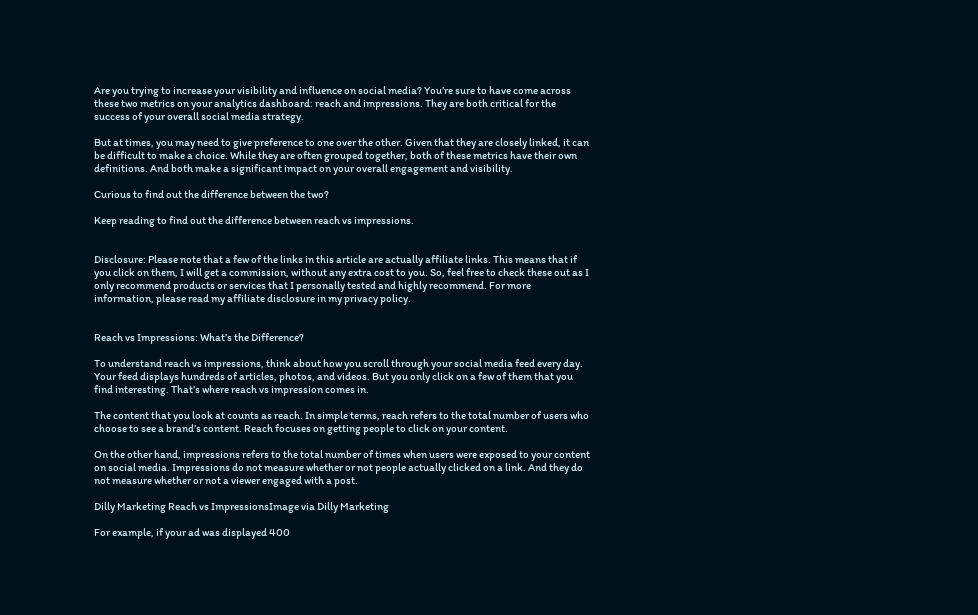Are you trying to increase your visibility and influence on social media? You’re sure to have come across these two metrics on your analytics dashboard: reach and impressions. They are both critical for the success of your overall social media strategy.

But at times, you may need to give preference to one over the other. Given that they are closely linked, it can be difficult to make a choice. While they are often grouped together, both of these metrics have their own definitions. And both make a significant impact on your overall engagement and visibility.

Curious to find out the difference between the two?

Keep reading to find out the difference between reach vs impressions.


Disclosure: Please note that a few of the links in this article are actually affiliate links. This means that if you click on them, I will get a commission, without any extra cost to you. So, feel free to check these out as I only recommend products or services that I personally tested and highly recommend. For more information, please read my affiliate disclosure in my privacy policy.


Reach vs Impressions: What’s the Difference?

To understand reach vs impressions, think about how you scroll through your social media feed every day. Your feed displays hundreds of articles, photos, and videos. But you only click on a few of them that you find interesting. That’s where reach vs impression comes in.

The content that you look at counts as reach. In simple terms, reach refers to the total number of users who choose to see a brand’s content. Reach focuses on getting people to click on your content.

On the other hand, impressions refers to the total number of times when users were exposed to your content on social media. Impressions do not measure whether or not people actually clicked on a link. And they do not measure whether or not a viewer engaged with a post.

Dilly Marketing Reach vs ImpressionsImage via Dilly Marketing

For example, if your ad was displayed 400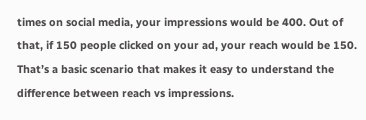times on social media, your impressions would be 400. Out of that, if 150 people clicked on your ad, your reach would be 150. That’s a basic scenario that makes it easy to understand the difference between reach vs impressions.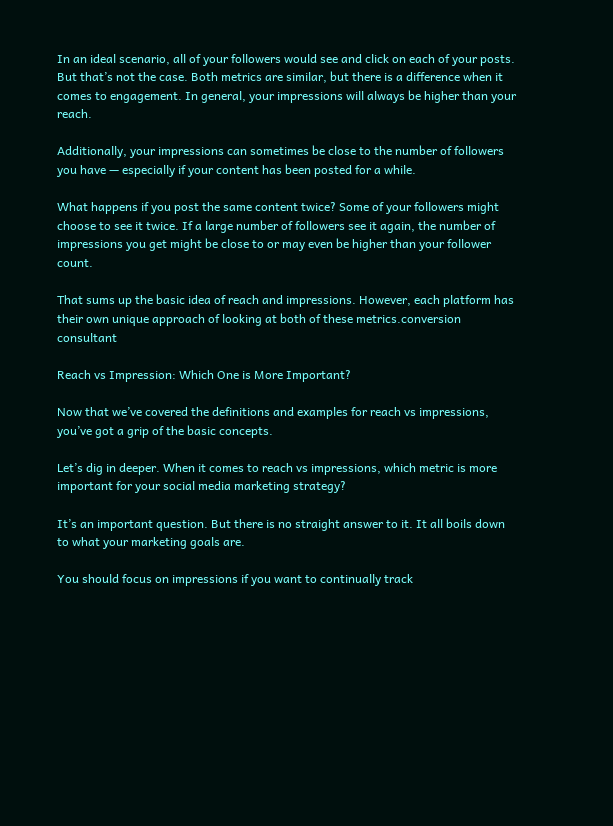In an ideal scenario, all of your followers would see and click on each of your posts. But that’s not the case. Both metrics are similar, but there is a difference when it comes to engagement. In general, your impressions will always be higher than your reach.

Additionally, your impressions can sometimes be close to the number of followers you have — especially if your content has been posted for a while.

What happens if you post the same content twice? Some of your followers might choose to see it twice. If a large number of followers see it again, the number of impressions you get might be close to or may even be higher than your follower count.

That sums up the basic idea of reach and impressions. However, each platform has their own unique approach of looking at both of these metrics.conversion consultant

Reach vs Impression: Which One is More Important?

Now that we’ve covered the definitions and examples for reach vs impressions, you’ve got a grip of the basic concepts.

Let’s dig in deeper. When it comes to reach vs impressions, which metric is more important for your social media marketing strategy?

It’s an important question. But there is no straight answer to it. It all boils down to what your marketing goals are.

You should focus on impressions if you want to continually track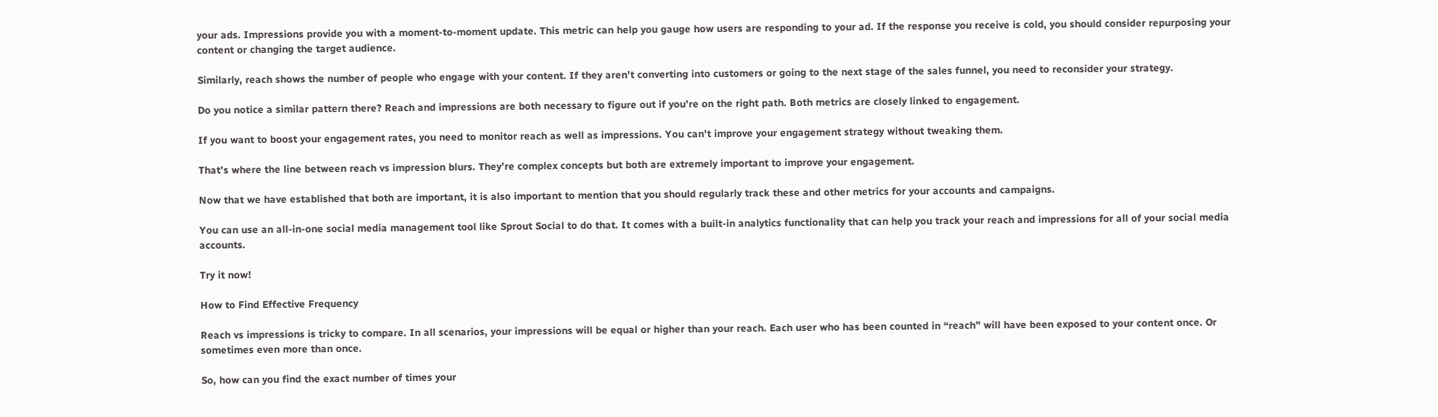your ads. Impressions provide you with a moment-to-moment update. This metric can help you gauge how users are responding to your ad. If the response you receive is cold, you should consider repurposing your content or changing the target audience.

Similarly, reach shows the number of people who engage with your content. If they aren’t converting into customers or going to the next stage of the sales funnel, you need to reconsider your strategy.

Do you notice a similar pattern there? Reach and impressions are both necessary to figure out if you’re on the right path. Both metrics are closely linked to engagement.

If you want to boost your engagement rates, you need to monitor reach as well as impressions. You can’t improve your engagement strategy without tweaking them.

That’s where the line between reach vs impression blurs. They’re complex concepts but both are extremely important to improve your engagement.

Now that we have established that both are important, it is also important to mention that you should regularly track these and other metrics for your accounts and campaigns.

You can use an all-in-one social media management tool like Sprout Social to do that. It comes with a built-in analytics functionality that can help you track your reach and impressions for all of your social media accounts.

Try it now!

How to Find Effective Frequency

Reach vs impressions is tricky to compare. In all scenarios, your impressions will be equal or higher than your reach. Each user who has been counted in “reach” will have been exposed to your content once. Or sometimes even more than once.

So, how can you find the exact number of times your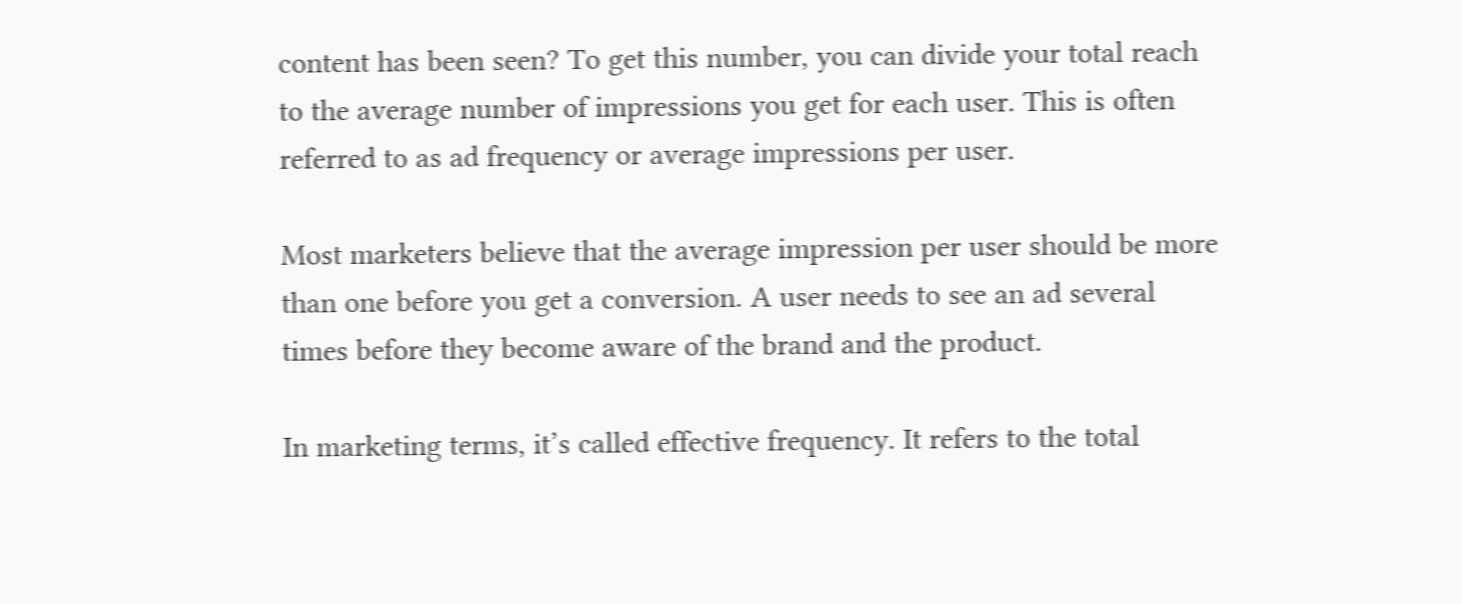content has been seen? To get this number, you can divide your total reach to the average number of impressions you get for each user. This is often referred to as ad frequency or average impressions per user.

Most marketers believe that the average impression per user should be more than one before you get a conversion. A user needs to see an ad several times before they become aware of the brand and the product.

In marketing terms, it’s called effective frequency. It refers to the total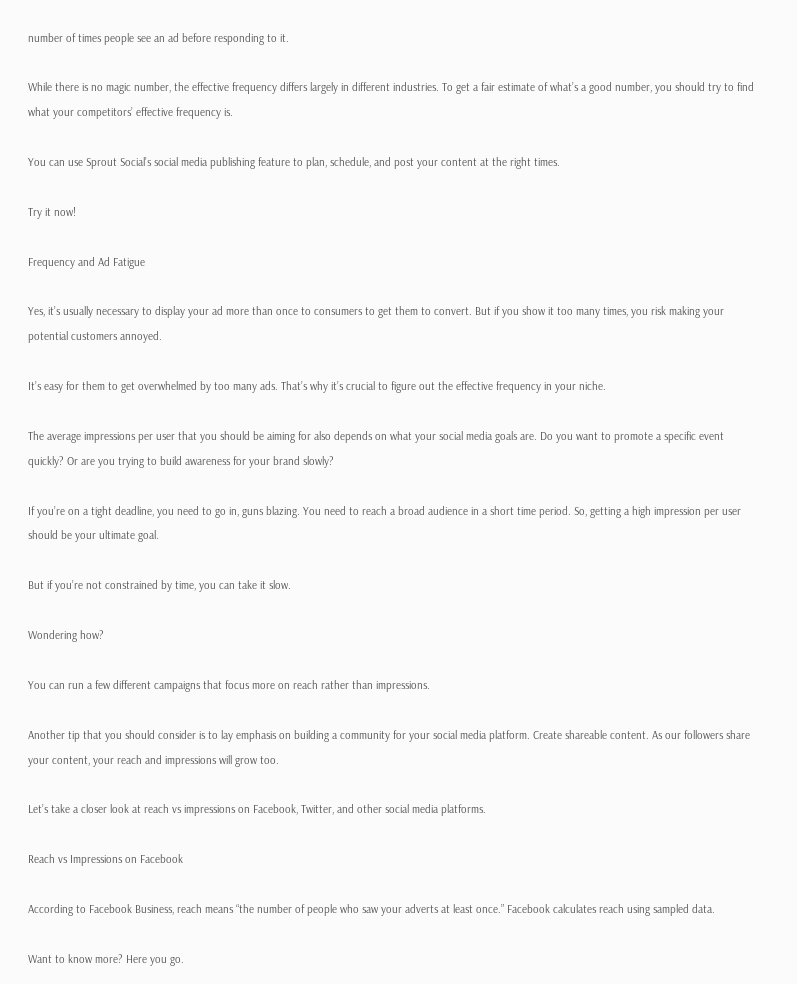number of times people see an ad before responding to it.

While there is no magic number, the effective frequency differs largely in different industries. To get a fair estimate of what’s a good number, you should try to find what your competitors’ effective frequency is.

You can use Sprout Social’s social media publishing feature to plan, schedule, and post your content at the right times.

Try it now!

Frequency and Ad Fatigue

Yes, it’s usually necessary to display your ad more than once to consumers to get them to convert. But if you show it too many times, you risk making your potential customers annoyed.

It’s easy for them to get overwhelmed by too many ads. That’s why it’s crucial to figure out the effective frequency in your niche.

The average impressions per user that you should be aiming for also depends on what your social media goals are. Do you want to promote a specific event quickly? Or are you trying to build awareness for your brand slowly?

If you’re on a tight deadline, you need to go in, guns blazing. You need to reach a broad audience in a short time period. So, getting a high impression per user should be your ultimate goal.

But if you’re not constrained by time, you can take it slow.

Wondering how?

You can run a few different campaigns that focus more on reach rather than impressions.

Another tip that you should consider is to lay emphasis on building a community for your social media platform. Create shareable content. As our followers share your content, your reach and impressions will grow too.

Let’s take a closer look at reach vs impressions on Facebook, Twitter, and other social media platforms.

Reach vs Impressions on Facebook

According to Facebook Business, reach means “the number of people who saw your adverts at least once.” Facebook calculates reach using sampled data.

Want to know more? Here you go.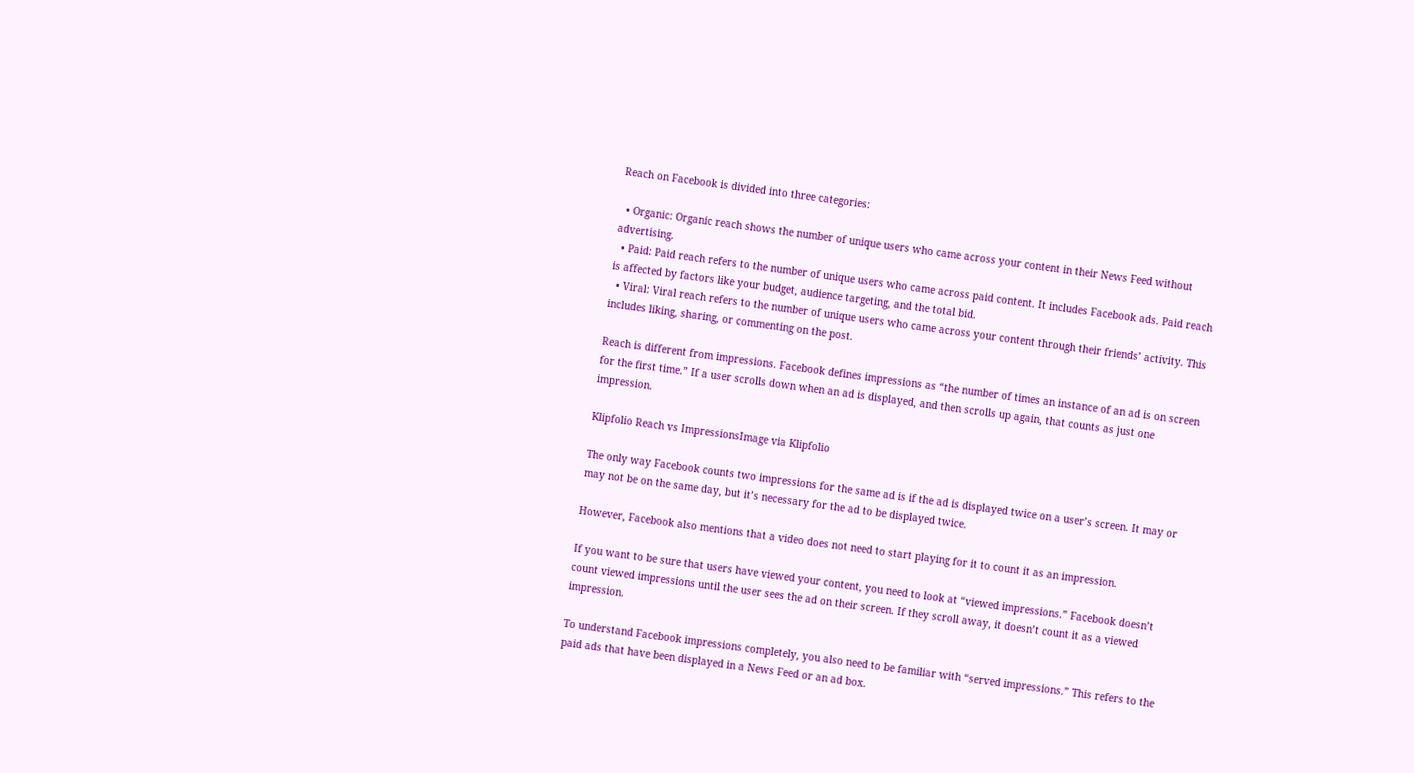Reach on Facebook is divided into three categories:

  • Organic: Organic reach shows the number of unique users who came across your content in their News Feed without advertising.
  • Paid: Paid reach refers to the number of unique users who came across paid content. It includes Facebook ads. Paid reach is affected by factors like your budget, audience targeting, and the total bid.
  • Viral: Viral reach refers to the number of unique users who came across your content through their friends’ activity. This includes liking, sharing, or commenting on the post.

Reach is different from impressions. Facebook defines impressions as “the number of times an instance of an ad is on screen for the first time.” If a user scrolls down when an ad is displayed, and then scrolls up again, that counts as just one impression.

Klipfolio Reach vs ImpressionsImage via Klipfolio

The only way Facebook counts two impressions for the same ad is if the ad is displayed twice on a user’s screen. It may or may not be on the same day, but it’s necessary for the ad to be displayed twice.

However, Facebook also mentions that a video does not need to start playing for it to count it as an impression.

If you want to be sure that users have viewed your content, you need to look at “viewed impressions.” Facebook doesn’t count viewed impressions until the user sees the ad on their screen. If they scroll away, it doesn’t count it as a viewed impression.

To understand Facebook impressions completely, you also need to be familiar with “served impressions.” This refers to the paid ads that have been displayed in a News Feed or an ad box.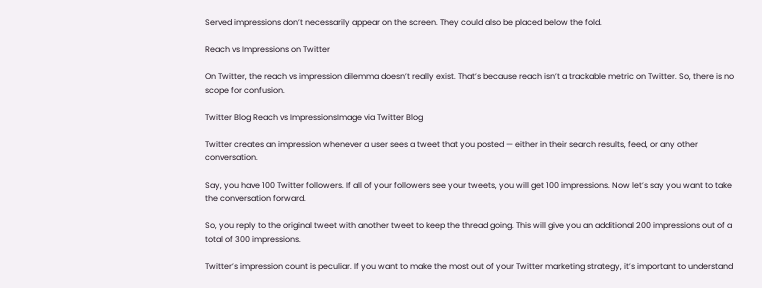Served impressions don’t necessarily appear on the screen. They could also be placed below the fold.

Reach vs Impressions on Twitter

On Twitter, the reach vs impression dilemma doesn’t really exist. That’s because reach isn’t a trackable metric on Twitter. So, there is no scope for confusion.

Twitter Blog Reach vs ImpressionsImage via Twitter Blog

Twitter creates an impression whenever a user sees a tweet that you posted — either in their search results, feed, or any other conversation.

Say, you have 100 Twitter followers. If all of your followers see your tweets, you will get 100 impressions. Now let’s say you want to take the conversation forward.

So, you reply to the original tweet with another tweet to keep the thread going. This will give you an additional 200 impressions out of a total of 300 impressions.

Twitter’s impression count is peculiar. If you want to make the most out of your Twitter marketing strategy, it’s important to understand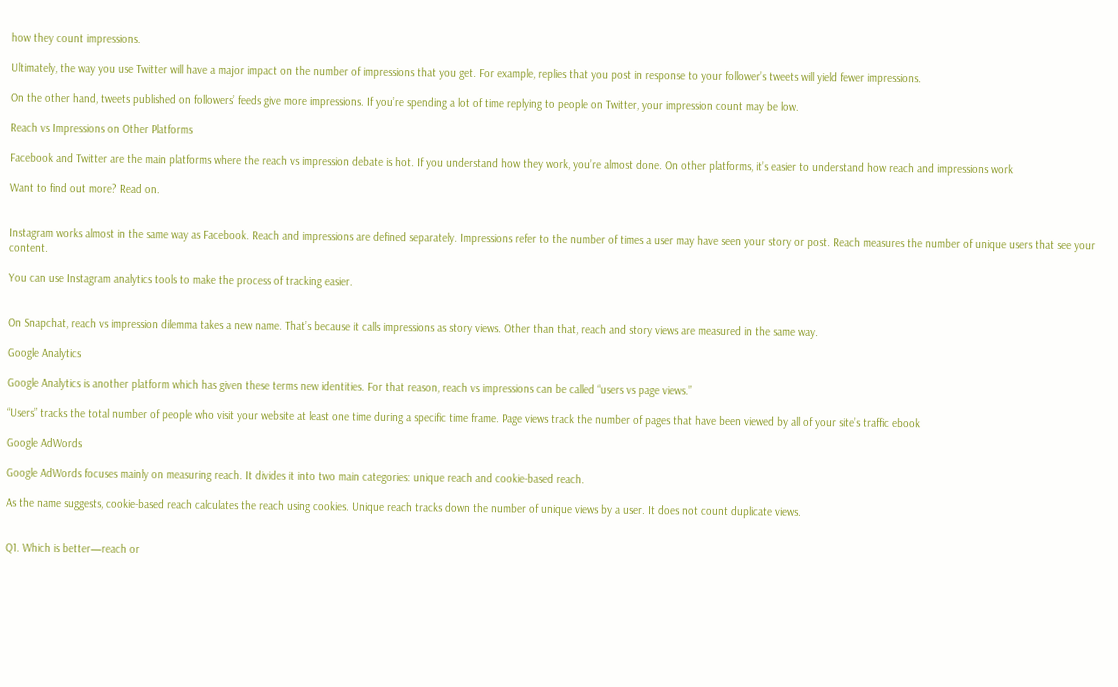how they count impressions.

Ultimately, the way you use Twitter will have a major impact on the number of impressions that you get. For example, replies that you post in response to your follower’s tweets will yield fewer impressions.

On the other hand, tweets published on followers’ feeds give more impressions. If you’re spending a lot of time replying to people on Twitter, your impression count may be low.

Reach vs Impressions on Other Platforms

Facebook and Twitter are the main platforms where the reach vs impression debate is hot. If you understand how they work, you’re almost done. On other platforms, it’s easier to understand how reach and impressions work

Want to find out more? Read on.


Instagram works almost in the same way as Facebook. Reach and impressions are defined separately. Impressions refer to the number of times a user may have seen your story or post. Reach measures the number of unique users that see your content.

You can use Instagram analytics tools to make the process of tracking easier.


On Snapchat, reach vs impression dilemma takes a new name. That’s because it calls impressions as story views. Other than that, reach and story views are measured in the same way.

Google Analytics

Google Analytics is another platform which has given these terms new identities. For that reason, reach vs impressions can be called “users vs page views.”

“Users” tracks the total number of people who visit your website at least one time during a specific time frame. Page views track the number of pages that have been viewed by all of your site’s traffic ebook

Google AdWords

Google AdWords focuses mainly on measuring reach. It divides it into two main categories: unique reach and cookie-based reach.

As the name suggests, cookie-based reach calculates the reach using cookies. Unique reach tracks down the number of unique views by a user. It does not count duplicate views.


Q1. Which is better—reach or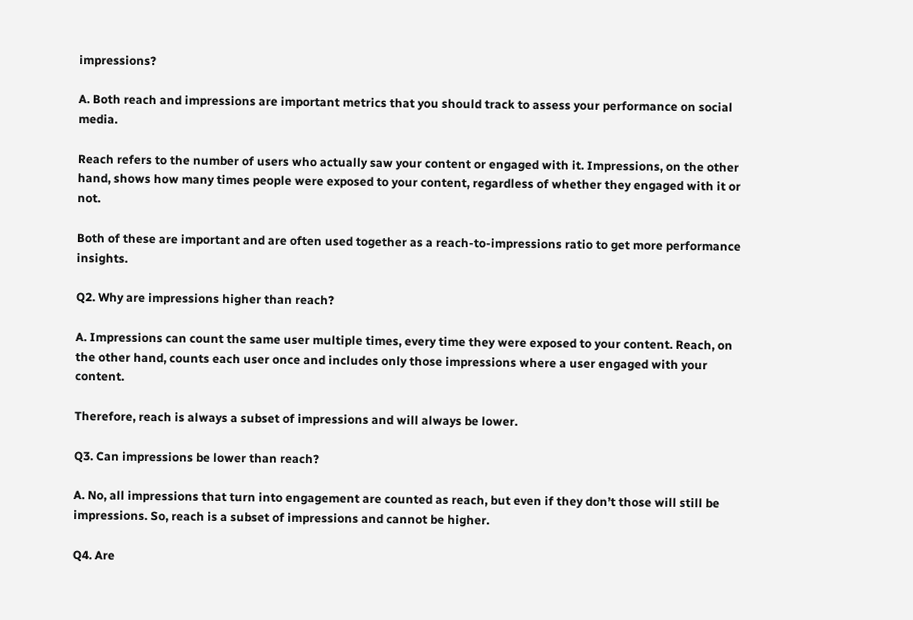impressions?

A. Both reach and impressions are important metrics that you should track to assess your performance on social media.

Reach refers to the number of users who actually saw your content or engaged with it. Impressions, on the other hand, shows how many times people were exposed to your content, regardless of whether they engaged with it or not.

Both of these are important and are often used together as a reach-to-impressions ratio to get more performance insights.

Q2. Why are impressions higher than reach?

A. Impressions can count the same user multiple times, every time they were exposed to your content. Reach, on the other hand, counts each user once and includes only those impressions where a user engaged with your content.

Therefore, reach is always a subset of impressions and will always be lower.

Q3. Can impressions be lower than reach?

A. No, all impressions that turn into engagement are counted as reach, but even if they don’t those will still be impressions. So, reach is a subset of impressions and cannot be higher.

Q4. Are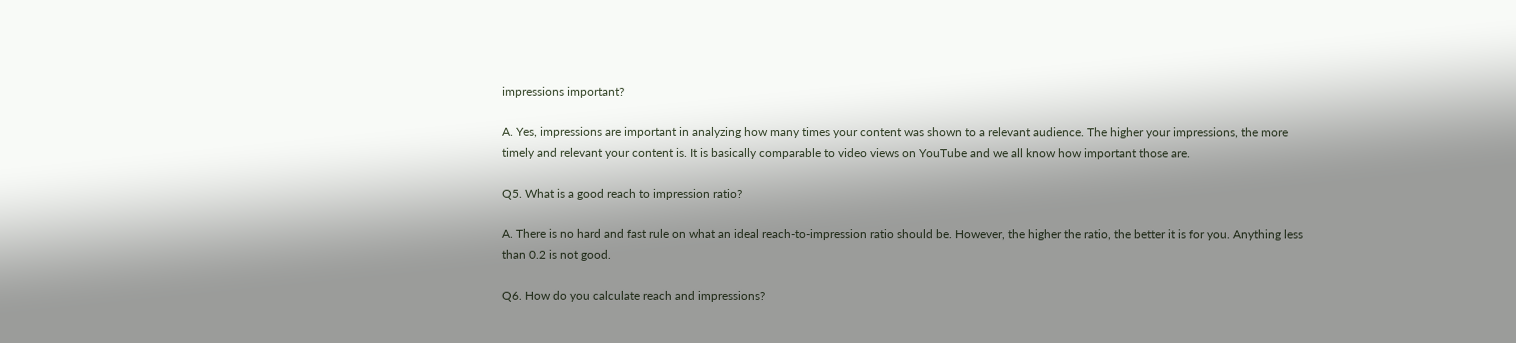impressions important?

A. Yes, impressions are important in analyzing how many times your content was shown to a relevant audience. The higher your impressions, the more timely and relevant your content is. It is basically comparable to video views on YouTube and we all know how important those are.

Q5. What is a good reach to impression ratio?

A. There is no hard and fast rule on what an ideal reach-to-impression ratio should be. However, the higher the ratio, the better it is for you. Anything less than 0.2 is not good.

Q6. How do you calculate reach and impressions?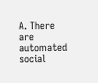A. There are automated social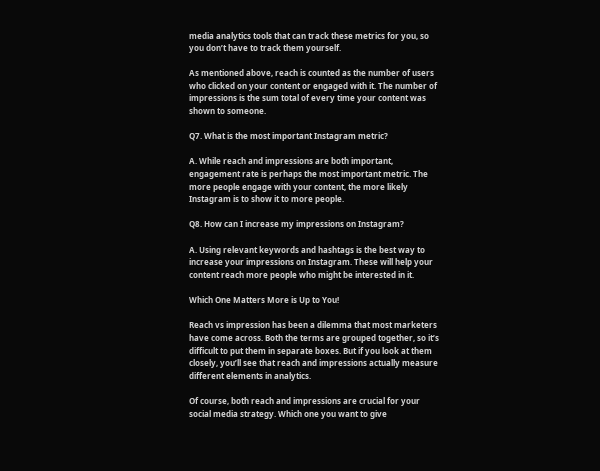media analytics tools that can track these metrics for you, so you don’t have to track them yourself.

As mentioned above, reach is counted as the number of users who clicked on your content or engaged with it. The number of impressions is the sum total of every time your content was shown to someone.

Q7. What is the most important Instagram metric?

A. While reach and impressions are both important, engagement rate is perhaps the most important metric. The more people engage with your content, the more likely Instagram is to show it to more people.

Q8. How can I increase my impressions on Instagram?

A. Using relevant keywords and hashtags is the best way to increase your impressions on Instagram. These will help your content reach more people who might be interested in it.

Which One Matters More is Up to You!

Reach vs impression has been a dilemma that most marketers have come across. Both the terms are grouped together, so it’s difficult to put them in separate boxes. But if you look at them closely, you’ll see that reach and impressions actually measure different elements in analytics.

Of course, both reach and impressions are crucial for your social media strategy. Which one you want to give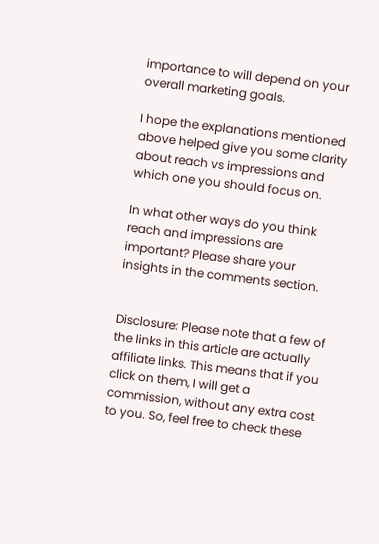importance to will depend on your overall marketing goals.

I hope the explanations mentioned above helped give you some clarity about reach vs impressions and which one you should focus on.

In what other ways do you think reach and impressions are important? Please share your insights in the comments section.


Disclosure: Please note that a few of the links in this article are actually affiliate links. This means that if you click on them, I will get a commission, without any extra cost to you. So, feel free to check these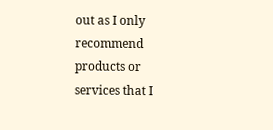out as I only recommend products or services that I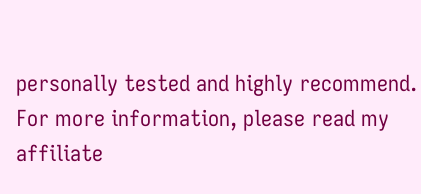personally tested and highly recommend. For more information, please read my affiliate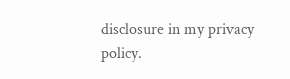disclosure in my privacy policy.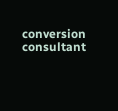conversion consultant